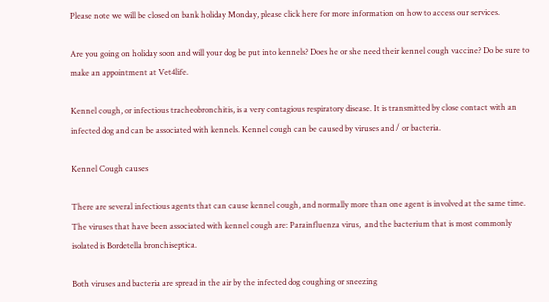Please note we will be closed on bank holiday Monday, please click here for more information on how to access our services.

Are you going on holiday soon and will your dog be put into kennels? Does he or she need their kennel cough vaccine? Do be sure to make an appointment at Vet4life.

Kennel cough, or infectious tracheobronchitis, is a very contagious respiratory disease. It is transmitted by close contact with an infected dog and can be associated with kennels. Kennel cough can be caused by viruses and / or bacteria.

Kennel Cough causes

There are several infectious agents that can cause kennel cough, and normally more than one agent is involved at the same time. The viruses that have been associated with kennel cough are: Parainfluenza virus,  and the bacterium that is most commonly isolated is Bordetella bronchiseptica.

Both viruses and bacteria are spread in the air by the infected dog coughing or sneezing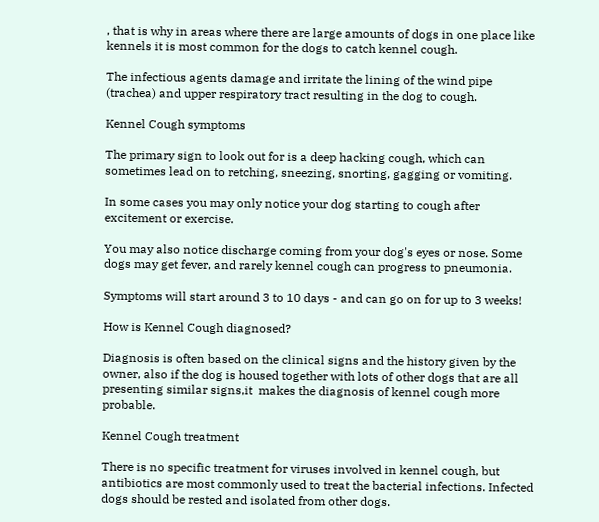, that is why in areas where there are large amounts of dogs in one place like kennels it is most common for the dogs to catch kennel cough.

The infectious agents damage and irritate the lining of the wind pipe (trachea) and upper respiratory tract resulting in the dog to cough.

Kennel Cough symptoms

The primary sign to look out for is a deep hacking cough, which can sometimes lead on to retching, sneezing, snorting, gagging or vomiting.

In some cases you may only notice your dog starting to cough after excitement or exercise.

You may also notice discharge coming from your dog's eyes or nose. Some dogs may get fever, and rarely kennel cough can progress to pneumonia.

Symptoms will start around 3 to 10 days - and can go on for up to 3 weeks!

How is Kennel Cough diagnosed?

Diagnosis is often based on the clinical signs and the history given by the owner, also if the dog is housed together with lots of other dogs that are all presenting similar signs,it  makes the diagnosis of kennel cough more probable.

Kennel Cough treatment

There is no specific treatment for viruses involved in kennel cough, but antibiotics are most commonly used to treat the bacterial infections. Infected dogs should be rested and isolated from other dogs.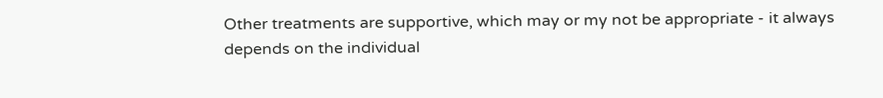Other treatments are supportive, which may or my not be appropriate - it always depends on the individual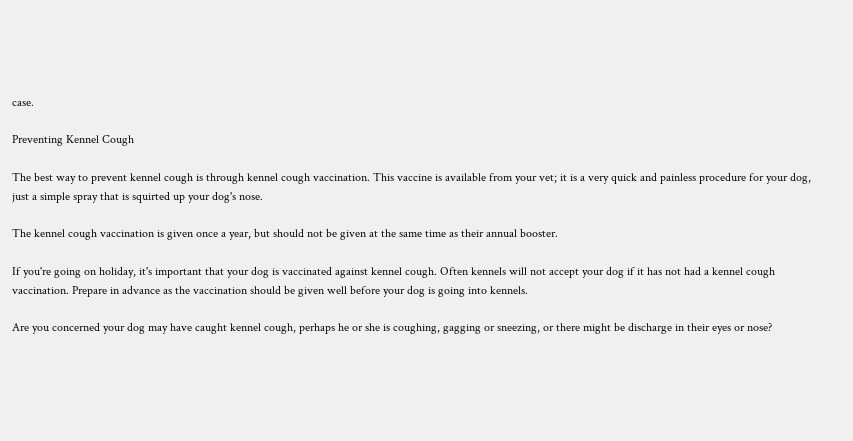case.

Preventing Kennel Cough

The best way to prevent kennel cough is through kennel cough vaccination. This vaccine is available from your vet; it is a very quick and painless procedure for your dog, just a simple spray that is squirted up your dog's nose.

The kennel cough vaccination is given once a year, but should not be given at the same time as their annual booster.

If you're going on holiday, it's important that your dog is vaccinated against kennel cough. Often kennels will not accept your dog if it has not had a kennel cough vaccination. Prepare in advance as the vaccination should be given well before your dog is going into kennels.

Are you concerned your dog may have caught kennel cough, perhaps he or she is coughing, gagging or sneezing, or there might be discharge in their eyes or nose?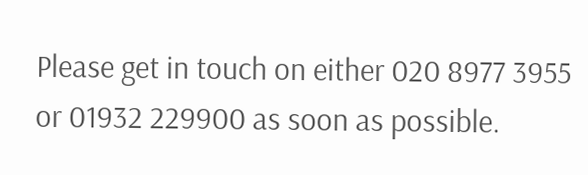Please get in touch on either 020 8977 3955 or 01932 229900 as soon as possible.